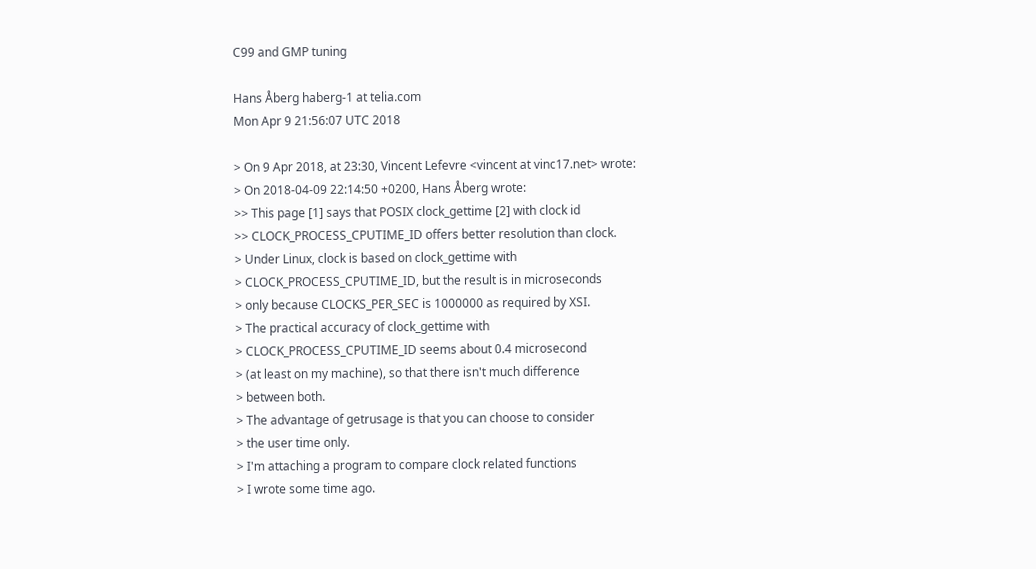C99 and GMP tuning

Hans Åberg haberg-1 at telia.com
Mon Apr 9 21:56:07 UTC 2018

> On 9 Apr 2018, at 23:30, Vincent Lefevre <vincent at vinc17.net> wrote:
> On 2018-04-09 22:14:50 +0200, Hans Åberg wrote:
>> This page [1] says that POSIX clock_gettime [2] with clock id
>> CLOCK_PROCESS_CPUTIME_ID offers better resolution than clock.
> Under Linux, clock is based on clock_gettime with
> CLOCK_PROCESS_CPUTIME_ID, but the result is in microseconds
> only because CLOCKS_PER_SEC is 1000000 as required by XSI.
> The practical accuracy of clock_gettime with
> CLOCK_PROCESS_CPUTIME_ID seems about 0.4 microsecond
> (at least on my machine), so that there isn't much difference
> between both.
> The advantage of getrusage is that you can choose to consider
> the user time only.
> I'm attaching a program to compare clock related functions
> I wrote some time ago.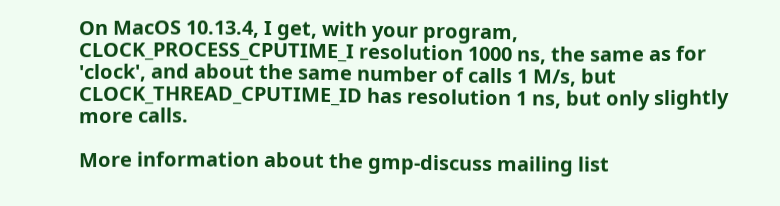On MacOS 10.13.4, I get, with your program, CLOCK_PROCESS_CPUTIME_I resolution 1000 ns, the same as for 'clock', and about the same number of calls 1 M/s, but CLOCK_THREAD_CPUTIME_ID has resolution 1 ns, but only slightly more calls.

More information about the gmp-discuss mailing list